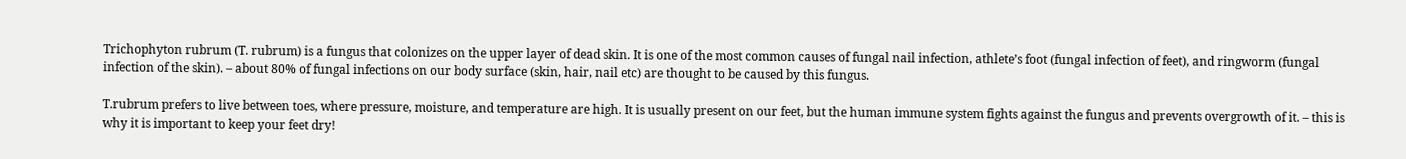Trichophyton rubrum (T. rubrum) is a fungus that colonizes on the upper layer of dead skin. It is one of the most common causes of fungal nail infection, athlete’s foot (fungal infection of feet), and ringworm (fungal infection of the skin). – about 80% of fungal infections on our body surface (skin, hair, nail etc) are thought to be caused by this fungus.

T.rubrum prefers to live between toes, where pressure, moisture, and temperature are high. It is usually present on our feet, but the human immune system fights against the fungus and prevents overgrowth of it. – this is why it is important to keep your feet dry!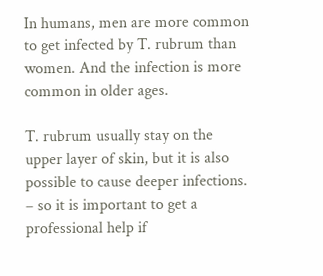In humans, men are more common to get infected by T. rubrum than women. And the infection is more common in older ages.

T. rubrum usually stay on the upper layer of skin, but it is also possible to cause deeper infections. – so it is important to get a professional help if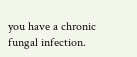you have a chronic fungal infection.